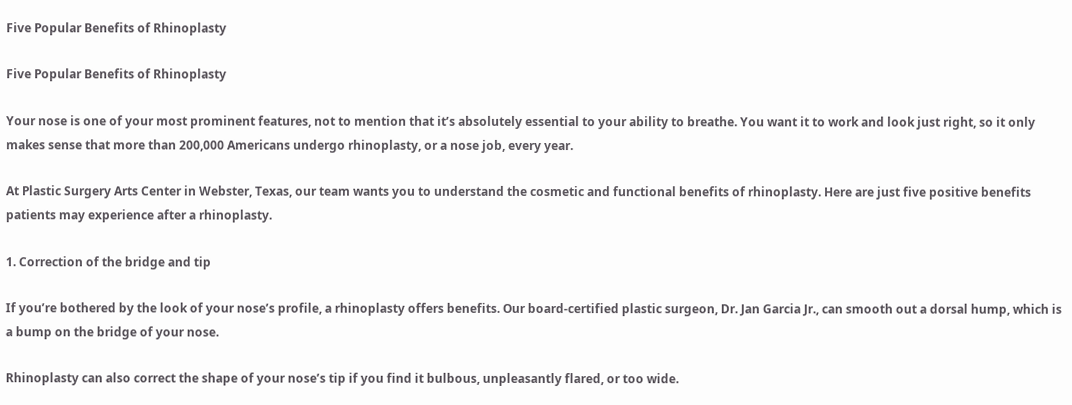Five Popular Benefits of Rhinoplasty

Five Popular Benefits of Rhinoplasty

Your nose is one of your most prominent features, not to mention that it’s absolutely essential to your ability to breathe. You want it to work and look just right, so it only makes sense that more than 200,000 Americans undergo rhinoplasty, or a nose job, every year.

At Plastic Surgery Arts Center in Webster, Texas, our team wants you to understand the cosmetic and functional benefits of rhinoplasty. Here are just five positive benefits patients may experience after a rhinoplasty.

1. Correction of the bridge and tip

If you’re bothered by the look of your nose’s profile, a rhinoplasty offers benefits. Our board-certified plastic surgeon, Dr. Jan Garcia Jr., can smooth out a dorsal hump, which is a bump on the bridge of your nose.

Rhinoplasty can also correct the shape of your nose’s tip if you find it bulbous, unpleasantly flared, or too wide.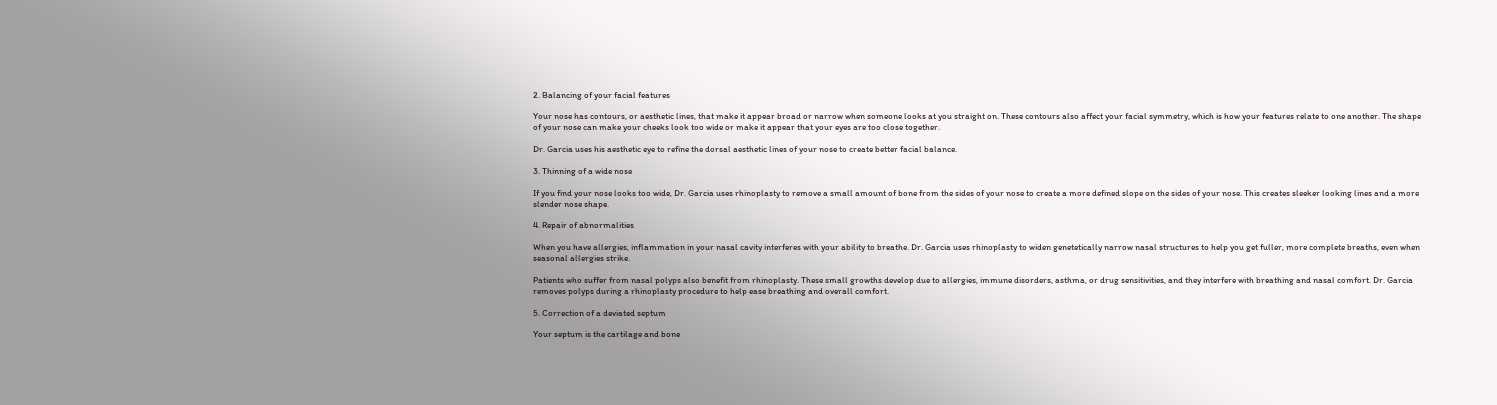2. Balancing of your facial features

Your nose has contours, or aesthetic lines, that make it appear broad or narrow when someone looks at you straight on. These contours also affect your facial symmetry, which is how your features relate to one another. The shape of your nose can make your cheeks look too wide or make it appear that your eyes are too close together.

Dr. Garcia uses his aesthetic eye to refine the dorsal aesthetic lines of your nose to create better facial balance.

3. Thinning of a wide nose

If you find your nose looks too wide, Dr. Garcia uses rhinoplasty to remove a small amount of bone from the sides of your nose to create a more defined slope on the sides of your nose. This creates sleeker looking lines and a more slender nose shape.

4. Repair of abnormalities

When you have allergies, inflammation in your nasal cavity interferes with your ability to breathe. Dr. Garcia uses rhinoplasty to widen genetetically narrow nasal structures to help you get fuller, more complete breaths, even when seasonal allergies strike.

Patients who suffer from nasal polyps also benefit from rhinoplasty. These small growths develop due to allergies, immune disorders, asthma, or drug sensitivities, and they interfere with breathing and nasal comfort. Dr. Garcia removes polyps during a rhinoplasty procedure to help ease breathing and overall comfort.

5. Correction of a deviated septum

Your septum is the cartilage and bone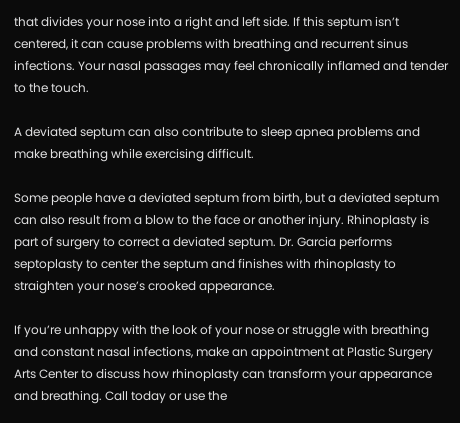that divides your nose into a right and left side. If this septum isn’t centered, it can cause problems with breathing and recurrent sinus infections. Your nasal passages may feel chronically inflamed and tender to the touch.

A deviated septum can also contribute to sleep apnea problems and make breathing while exercising difficult.

Some people have a deviated septum from birth, but a deviated septum can also result from a blow to the face or another injury. Rhinoplasty is part of surgery to correct a deviated septum. Dr. Garcia performs septoplasty to center the septum and finishes with rhinoplasty to straighten your nose’s crooked appearance.

If you’re unhappy with the look of your nose or struggle with breathing and constant nasal infections, make an appointment at Plastic Surgery Arts Center to discuss how rhinoplasty can transform your appearance and breathing. Call today or use the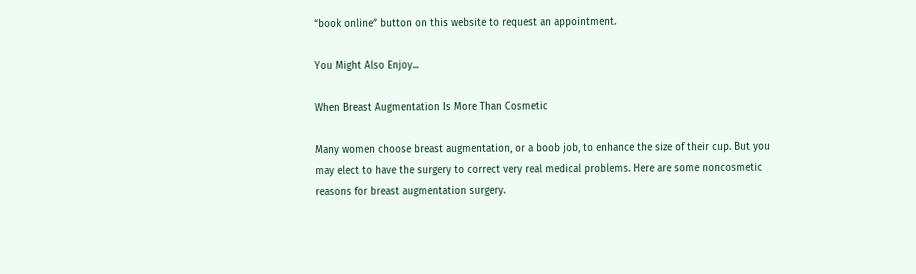“book online” button on this website to request an appointment.

You Might Also Enjoy...

When Breast Augmentation Is More Than Cosmetic

Many women choose breast augmentation, or a boob job, to enhance the size of their cup. But you may elect to have the surgery to correct very real medical problems. Here are some noncosmetic reasons for breast augmentation surgery.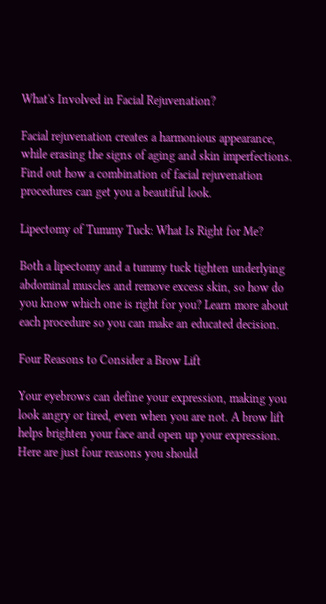What's Involved in Facial Rejuvenation?

Facial rejuvenation creates a harmonious appearance, while erasing the signs of aging and skin imperfections. Find out how a combination of facial rejuvenation procedures can get you a beautiful look.

Lipectomy of Tummy Tuck: What Is Right for Me?

Both a lipectomy and a tummy tuck tighten underlying abdominal muscles and remove excess skin, so how do you know which one is right for you? Learn more about each procedure so you can make an educated decision.

Four Reasons to Consider a Brow Lift

Your eyebrows can define your expression, making you look angry or tired, even when you are not. A brow lift helps brighten your face and open up your expression. Here are just four reasons you should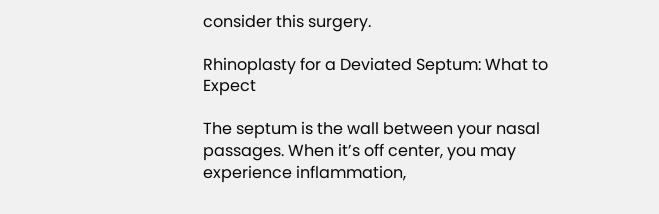consider this surgery.

Rhinoplasty for a Deviated Septum: What to Expect

The septum is the wall between your nasal passages. When it’s off center, you may experience inflammation,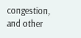congestion, and other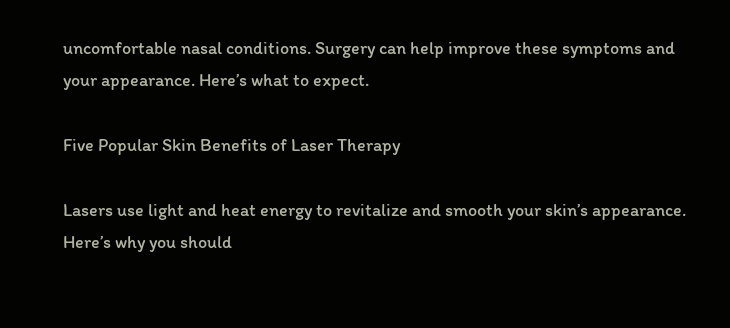uncomfortable nasal conditions. Surgery can help improve these symptoms and your appearance. Here’s what to expect.

Five Popular Skin Benefits of Laser Therapy

Lasers use light and heat energy to revitalize and smooth your skin’s appearance. Here’s why you should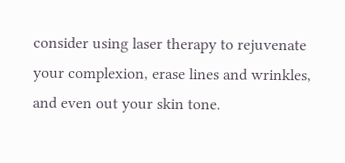consider using laser therapy to rejuvenate your complexion, erase lines and wrinkles, and even out your skin tone.